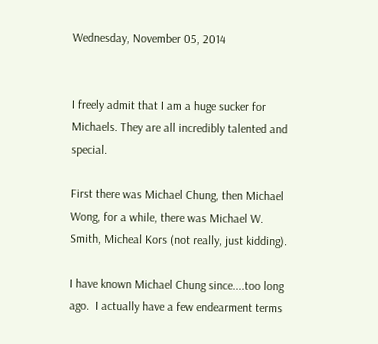Wednesday, November 05, 2014


I freely admit that I am a huge sucker for Michaels. They are all incredibly talented and special.

First there was Michael Chung, then Michael Wong, for a while, there was Michael W. Smith, Micheal Kors (not really, just kidding).

I have known Michael Chung since....too long ago.  I actually have a few endearment terms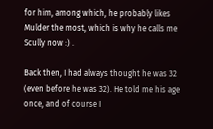for him, among which, he probably likes Mulder the most, which is why he calls me Scully now :) .

Back then, I had always thought he was 32 (even before he was 32). He told me his age once, and of course I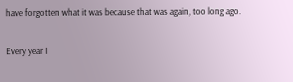have forgotten what it was because that was again, too long ago.

Every year I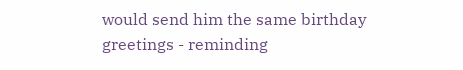would send him the same birthday greetings - reminding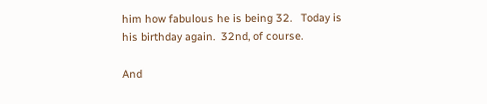him how fabulous he is being 32.   Today is his birthday again.  32nd, of course.

And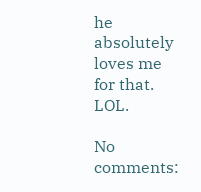he absolutely loves me for that. LOL.

No comments: